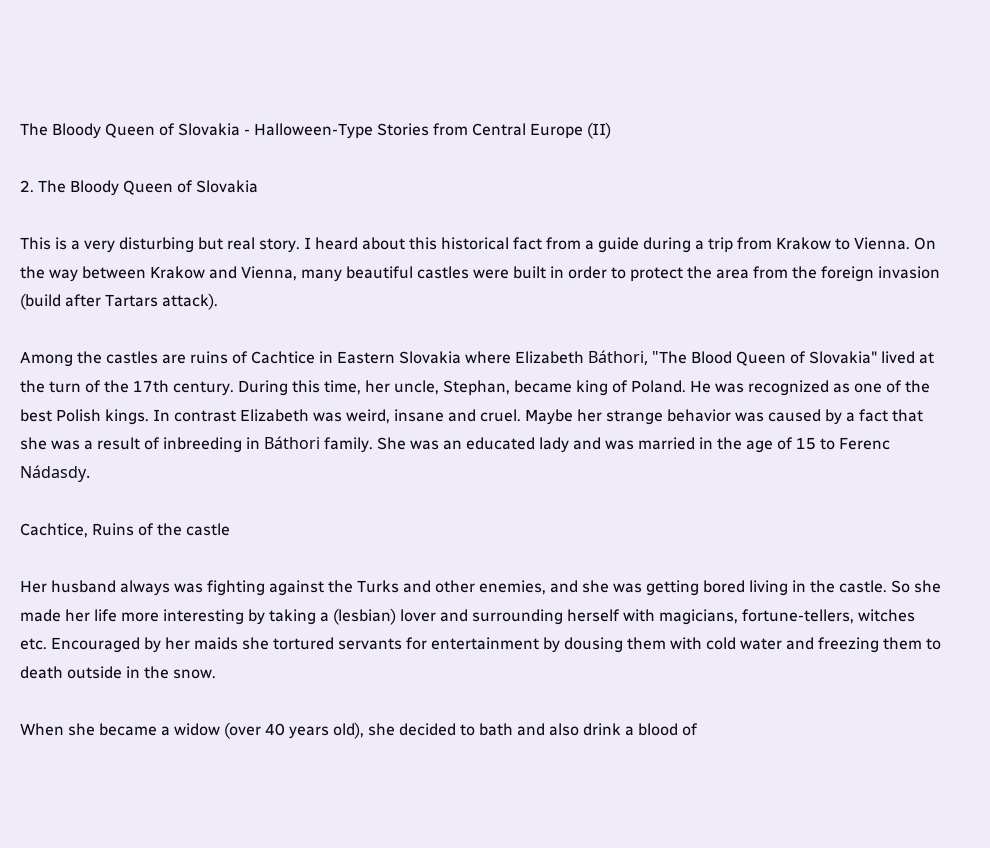The Bloody Queen of Slovakia - Halloween-Type Stories from Central Europe (II)

2. The Bloody Queen of Slovakia

This is a very disturbing but real story. I heard about this historical fact from a guide during a trip from Krakow to Vienna. On the way between Krakow and Vienna, many beautiful castles were built in order to protect the area from the foreign invasion (build after Tartars attack).

Among the castles are ruins of Cachtice in Eastern Slovakia where Elizabeth Báthori, "The Blood Queen of Slovakia" lived at the turn of the 17th century. During this time, her uncle, Stephan, became king of Poland. He was recognized as one of the best Polish kings. In contrast Elizabeth was weird, insane and cruel. Maybe her strange behavior was caused by a fact that she was a result of inbreeding in Báthori family. She was an educated lady and was married in the age of 15 to Ferenc Nádasdy.

Cachtice, Ruins of the castle

Her husband always was fighting against the Turks and other enemies, and she was getting bored living in the castle. So she made her life more interesting by taking a (lesbian) lover and surrounding herself with magicians, fortune-tellers, witches etc. Encouraged by her maids she tortured servants for entertainment by dousing them with cold water and freezing them to death outside in the snow.

When she became a widow (over 40 years old), she decided to bath and also drink a blood of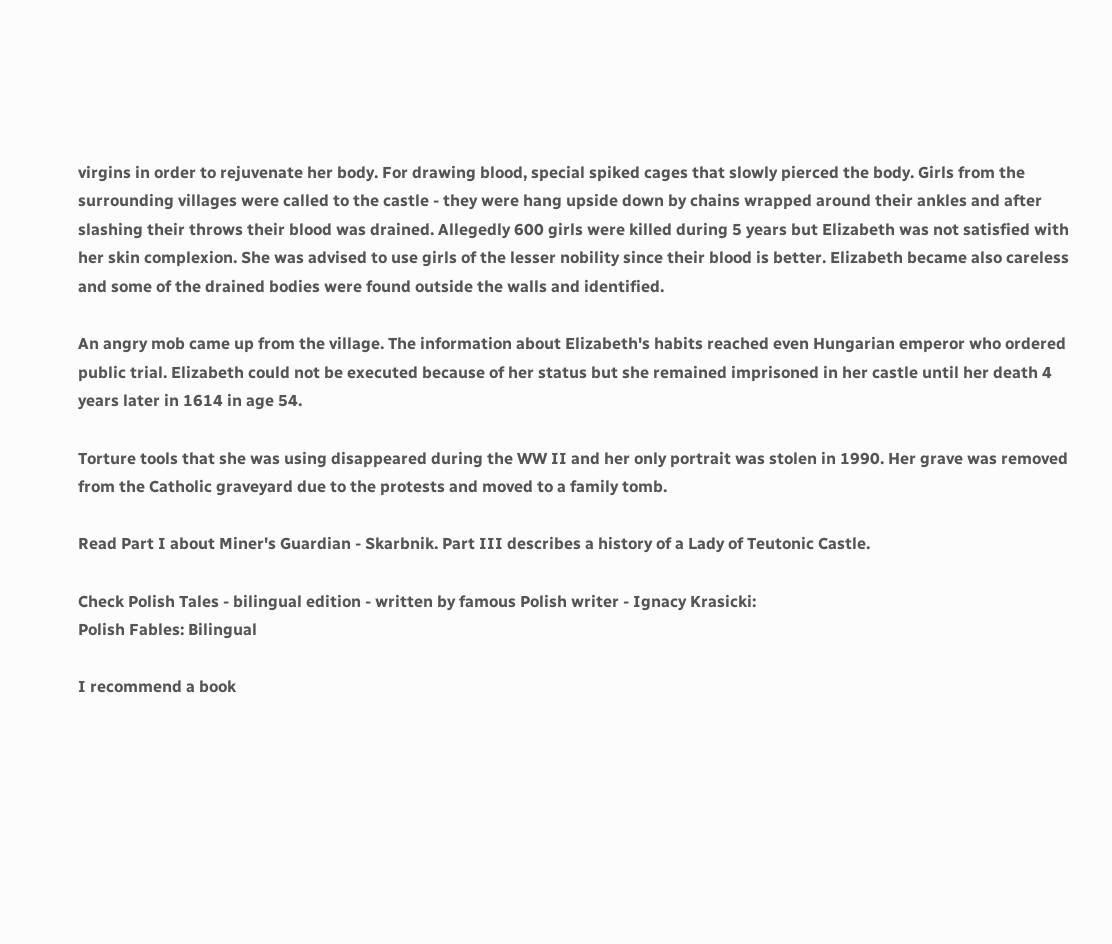virgins in order to rejuvenate her body. For drawing blood, special spiked cages that slowly pierced the body. Girls from the surrounding villages were called to the castle - they were hang upside down by chains wrapped around their ankles and after slashing their throws their blood was drained. Allegedly 600 girls were killed during 5 years but Elizabeth was not satisfied with her skin complexion. She was advised to use girls of the lesser nobility since their blood is better. Elizabeth became also careless and some of the drained bodies were found outside the walls and identified.

An angry mob came up from the village. The information about Elizabeth's habits reached even Hungarian emperor who ordered public trial. Elizabeth could not be executed because of her status but she remained imprisoned in her castle until her death 4 years later in 1614 in age 54.

Torture tools that she was using disappeared during the WW II and her only portrait was stolen in 1990. Her grave was removed from the Catholic graveyard due to the protests and moved to a family tomb.

Read Part I about Miner's Guardian - Skarbnik. Part III describes a history of a Lady of Teutonic Castle.

Check Polish Tales - bilingual edition - written by famous Polish writer - Ignacy Krasicki:
Polish Fables: Bilingual

I recommend a book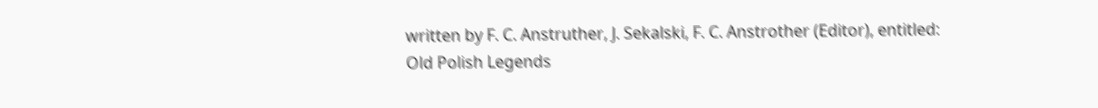written by F. C. Anstruther, J. Sekalski, F. C. Anstrother (Editor), entitled:
Old Polish Legends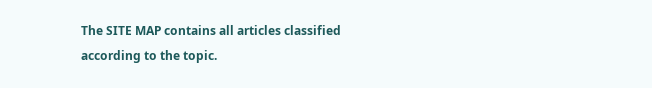The SITE MAP contains all articles classified according to the topic.